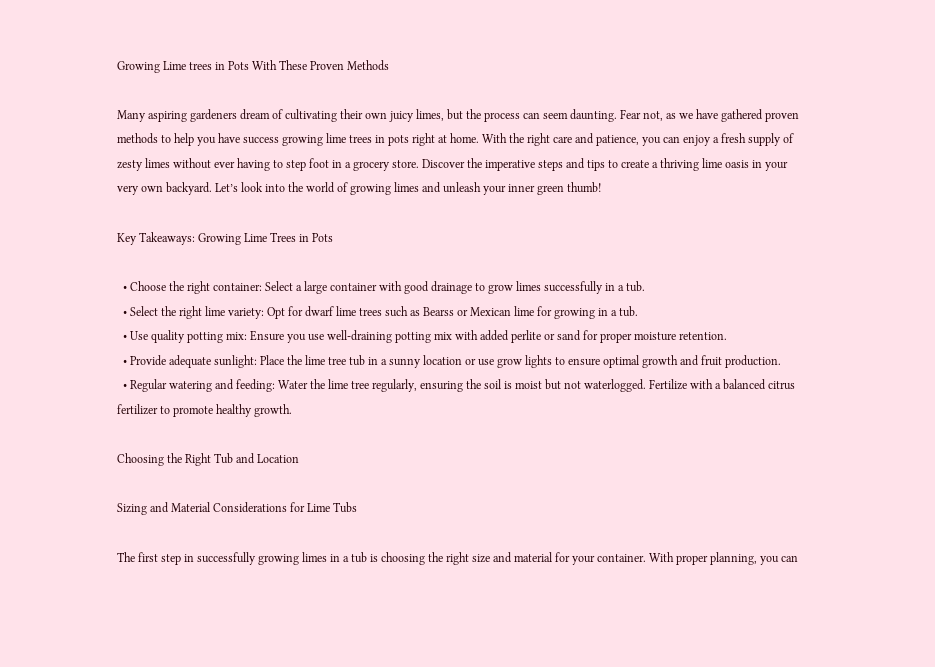Growing Lime trees in Pots With These Proven Methods

Many aspiring gardeners dream of cultivating their own juicy limes, but the process can seem daunting. Fear not, as we have gathered proven methods to help you have success growing lime trees in pots right at home. With the right care and patience, you can enjoy a fresh supply of zesty limes without ever having to step foot in a grocery store. Discover the imperative steps and tips to create a thriving lime oasis in your very own backyard. Let’s look into the world of growing limes and unleash your inner green thumb!

Key Takeaways: Growing Lime Trees in Pots

  • Choose the right container: Select a large container with good drainage to grow limes successfully in a tub.
  • Select the right lime variety: Opt for dwarf lime trees such as Bearss or Mexican lime for growing in a tub.
  • Use quality potting mix: Ensure you use well-draining potting mix with added perlite or sand for proper moisture retention.
  • Provide adequate sunlight: Place the lime tree tub in a sunny location or use grow lights to ensure optimal growth and fruit production.
  • Regular watering and feeding: Water the lime tree regularly, ensuring the soil is moist but not waterlogged. Fertilize with a balanced citrus fertilizer to promote healthy growth.

Choosing the Right Tub and Location

Sizing and Material Considerations for Lime Tubs

The first step in successfully growing limes in a tub is choosing the right size and material for your container. With proper planning, you can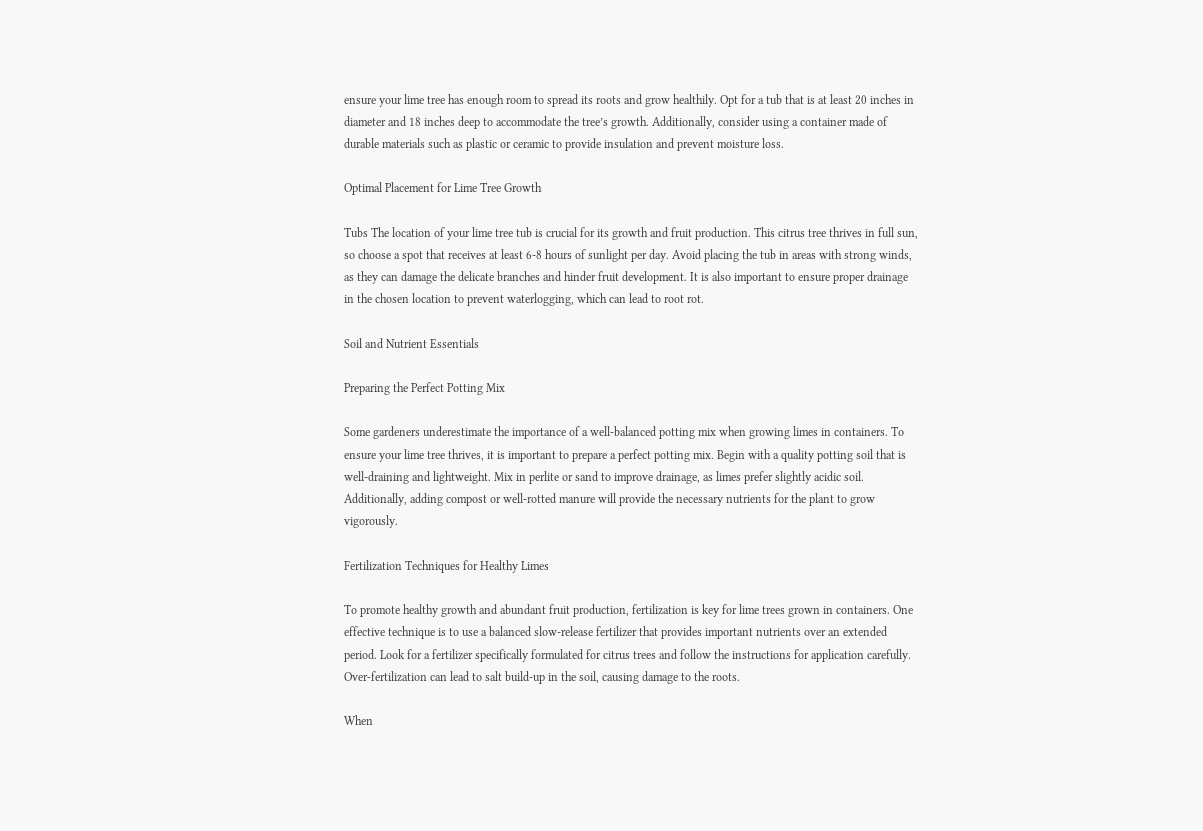ensure your lime tree has enough room to spread its roots and grow healthily. Opt for a tub that is at least 20 inches in diameter and 18 inches deep to accommodate the tree’s growth. Additionally, consider using a container made of durable materials such as plastic or ceramic to provide insulation and prevent moisture loss.

Optimal Placement for Lime Tree Growth

Tubs The location of your lime tree tub is crucial for its growth and fruit production. This citrus tree thrives in full sun, so choose a spot that receives at least 6-8 hours of sunlight per day. Avoid placing the tub in areas with strong winds, as they can damage the delicate branches and hinder fruit development. It is also important to ensure proper drainage in the chosen location to prevent waterlogging, which can lead to root rot.

Soil and Nutrient Essentials

Preparing the Perfect Potting Mix

Some gardeners underestimate the importance of a well-balanced potting mix when growing limes in containers. To ensure your lime tree thrives, it is important to prepare a perfect potting mix. Begin with a quality potting soil that is well-draining and lightweight. Mix in perlite or sand to improve drainage, as limes prefer slightly acidic soil. Additionally, adding compost or well-rotted manure will provide the necessary nutrients for the plant to grow vigorously.

Fertilization Techniques for Healthy Limes

To promote healthy growth and abundant fruit production, fertilization is key for lime trees grown in containers. One effective technique is to use a balanced slow-release fertilizer that provides important nutrients over an extended period. Look for a fertilizer specifically formulated for citrus trees and follow the instructions for application carefully. Over-fertilization can lead to salt build-up in the soil, causing damage to the roots.

When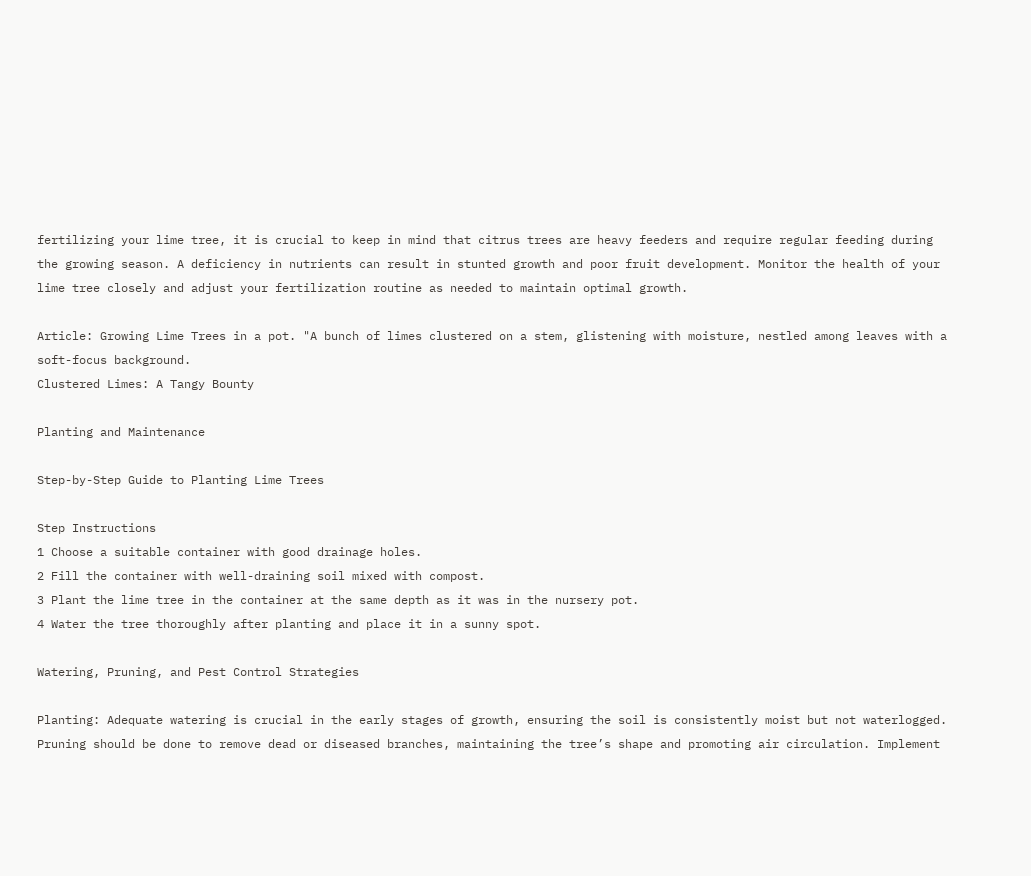fertilizing your lime tree, it is crucial to keep in mind that citrus trees are heavy feeders and require regular feeding during the growing season. A deficiency in nutrients can result in stunted growth and poor fruit development. Monitor the health of your lime tree closely and adjust your fertilization routine as needed to maintain optimal growth.

Article: Growing Lime Trees in a pot. "A bunch of limes clustered on a stem, glistening with moisture, nestled among leaves with a soft-focus background.
Clustered Limes: A Tangy Bounty

Planting and Maintenance

Step-by-Step Guide to Planting Lime Trees

Step Instructions
1 Choose a suitable container with good drainage holes.
2 Fill the container with well-draining soil mixed with compost.
3 Plant the lime tree in the container at the same depth as it was in the nursery pot.
4 Water the tree thoroughly after planting and place it in a sunny spot.

Watering, Pruning, and Pest Control Strategies

Planting: Adequate watering is crucial in the early stages of growth, ensuring the soil is consistently moist but not waterlogged. Pruning should be done to remove dead or diseased branches, maintaining the tree’s shape and promoting air circulation. Implement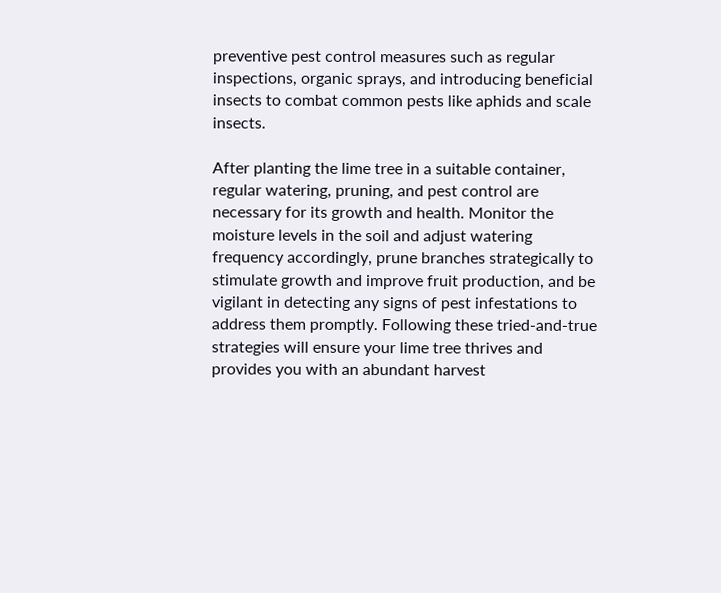preventive pest control measures such as regular inspections, organic sprays, and introducing beneficial insects to combat common pests like aphids and scale insects.

After planting the lime tree in a suitable container, regular watering, pruning, and pest control are necessary for its growth and health. Monitor the moisture levels in the soil and adjust watering frequency accordingly, prune branches strategically to stimulate growth and improve fruit production, and be vigilant in detecting any signs of pest infestations to address them promptly. Following these tried-and-true strategies will ensure your lime tree thrives and provides you with an abundant harvest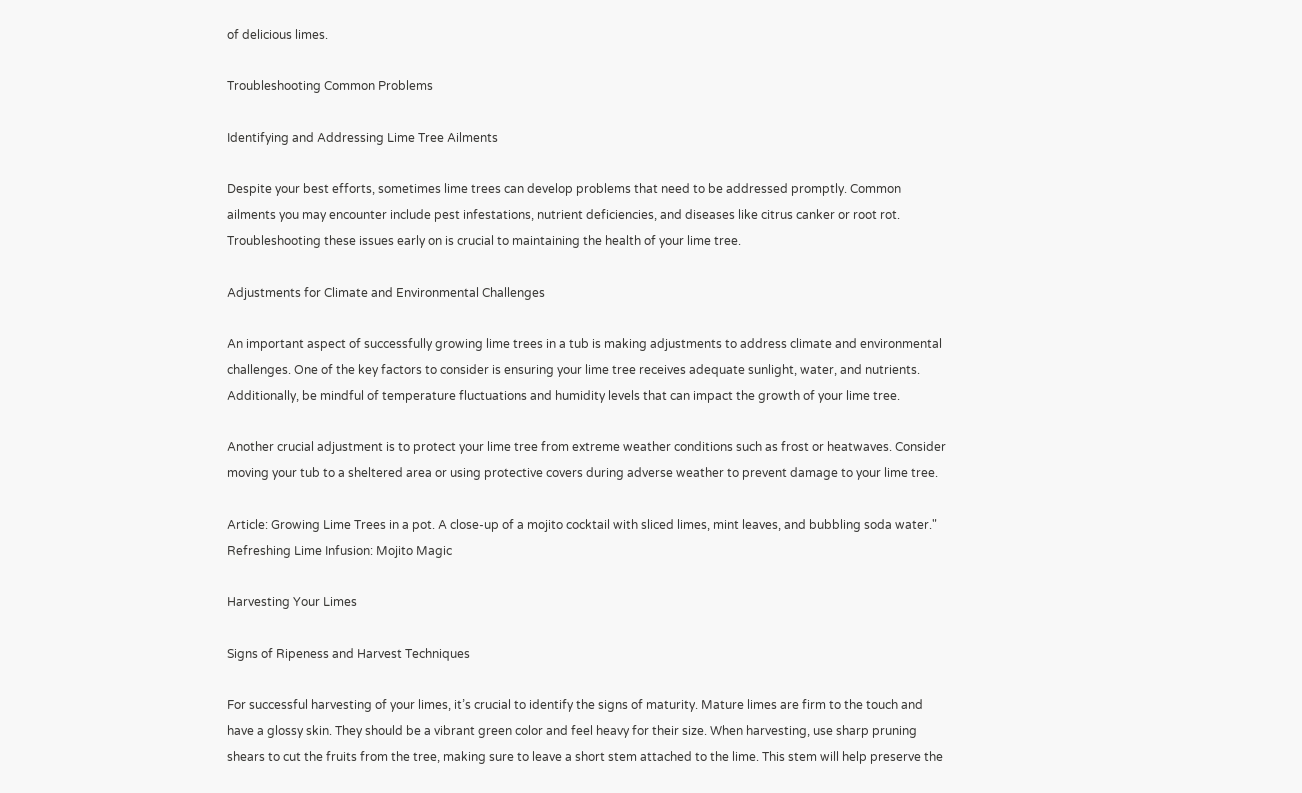of delicious limes.

Troubleshooting Common Problems

Identifying and Addressing Lime Tree Ailments

Despite your best efforts, sometimes lime trees can develop problems that need to be addressed promptly. Common ailments you may encounter include pest infestations, nutrient deficiencies, and diseases like citrus canker or root rot. Troubleshooting these issues early on is crucial to maintaining the health of your lime tree.

Adjustments for Climate and Environmental Challenges

An important aspect of successfully growing lime trees in a tub is making adjustments to address climate and environmental challenges. One of the key factors to consider is ensuring your lime tree receives adequate sunlight, water, and nutrients. Additionally, be mindful of temperature fluctuations and humidity levels that can impact the growth of your lime tree.

Another crucial adjustment is to protect your lime tree from extreme weather conditions such as frost or heatwaves. Consider moving your tub to a sheltered area or using protective covers during adverse weather to prevent damage to your lime tree.

Article: Growing Lime Trees in a pot. A close-up of a mojito cocktail with sliced limes, mint leaves, and bubbling soda water."
Refreshing Lime Infusion: Mojito Magic

Harvesting Your Limes

Signs of Ripeness and Harvest Techniques

For successful harvesting of your limes, it’s crucial to identify the signs of maturity. Mature limes are firm to the touch and have a glossy skin. They should be a vibrant green color and feel heavy for their size. When harvesting, use sharp pruning shears to cut the fruits from the tree, making sure to leave a short stem attached to the lime. This stem will help preserve the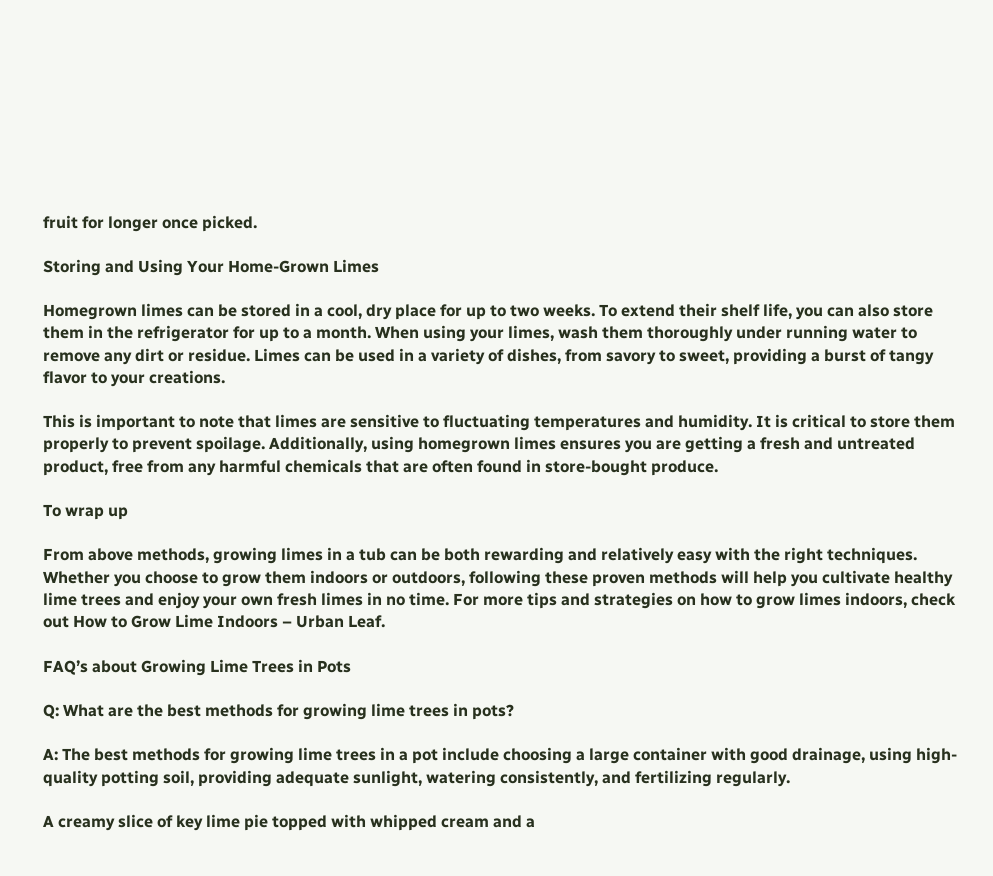fruit for longer once picked.

Storing and Using Your Home-Grown Limes

Homegrown limes can be stored in a cool, dry place for up to two weeks. To extend their shelf life, you can also store them in the refrigerator for up to a month. When using your limes, wash them thoroughly under running water to remove any dirt or residue. Limes can be used in a variety of dishes, from savory to sweet, providing a burst of tangy flavor to your creations.

This is important to note that limes are sensitive to fluctuating temperatures and humidity. It is critical to store them properly to prevent spoilage. Additionally, using homegrown limes ensures you are getting a fresh and untreated product, free from any harmful chemicals that are often found in store-bought produce.

To wrap up

From above methods, growing limes in a tub can be both rewarding and relatively easy with the right techniques. Whether you choose to grow them indoors or outdoors, following these proven methods will help you cultivate healthy lime trees and enjoy your own fresh limes in no time. For more tips and strategies on how to grow limes indoors, check out How to Grow Lime Indoors – Urban Leaf.

FAQ’s about Growing Lime Trees in Pots

Q: What are the best methods for growing lime trees in pots?

A: The best methods for growing lime trees in a pot include choosing a large container with good drainage, using high-quality potting soil, providing adequate sunlight, watering consistently, and fertilizing regularly.

A creamy slice of key lime pie topped with whipped cream and a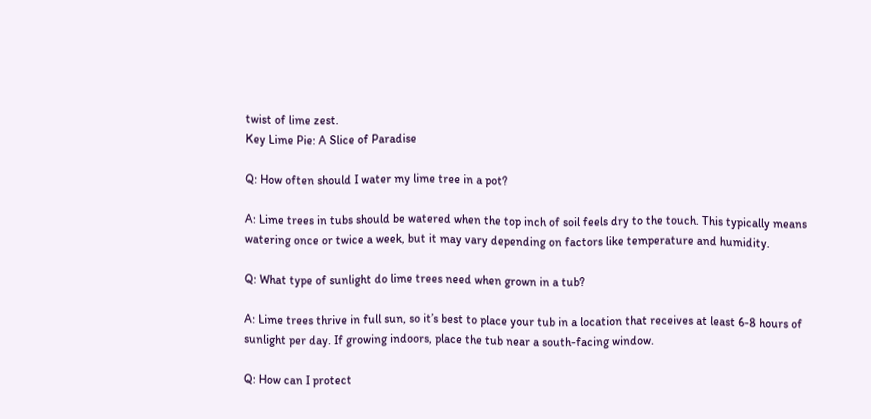twist of lime zest.
Key Lime Pie: A Slice of Paradise

Q: How often should I water my lime tree in a pot?

A: Lime trees in tubs should be watered when the top inch of soil feels dry to the touch. This typically means watering once or twice a week, but it may vary depending on factors like temperature and humidity.

Q: What type of sunlight do lime trees need when grown in a tub?

A: Lime trees thrive in full sun, so it’s best to place your tub in a location that receives at least 6-8 hours of sunlight per day. If growing indoors, place the tub near a south-facing window.

Q: How can I protect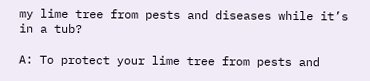my lime tree from pests and diseases while it’s in a tub?

A: To protect your lime tree from pests and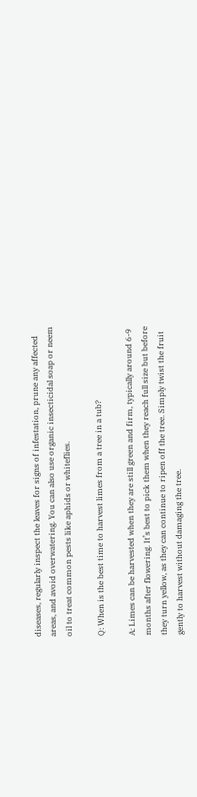diseases, regularly inspect the leaves for signs of infestation, prune any affected areas, and avoid overwatering. You can also use organic insecticidal soap or neem oil to treat common pests like aphids or whiteflies.

Q: When is the best time to harvest limes from a tree in a tub?

A: Limes can be harvested when they are still green and firm, typically around 6-9 months after flowering. It’s best to pick them when they reach full size but before they turn yellow, as they can continue to ripen off the tree. Simply twist the fruit gently to harvest without damaging the tree.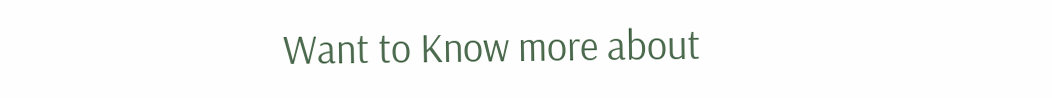Want to Know more about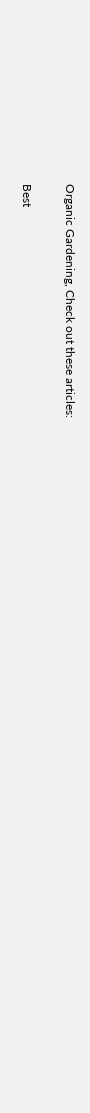Organic Gardening, Check out these articles:

Best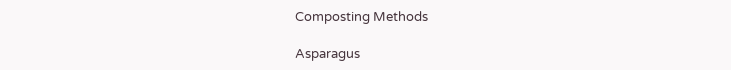Composting Methods

Asparagus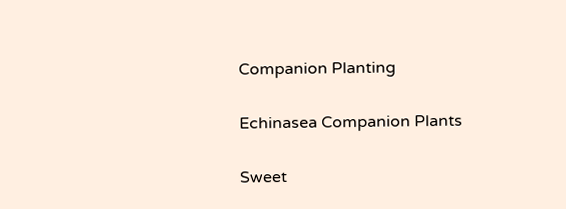Companion Planting

Echinasea Companion Plants

Sweet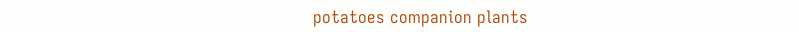potatoes companion plants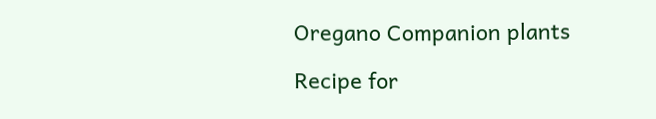Oregano Companion plants

Recipe for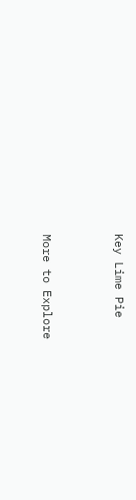Key Lime Pie


More to Explore